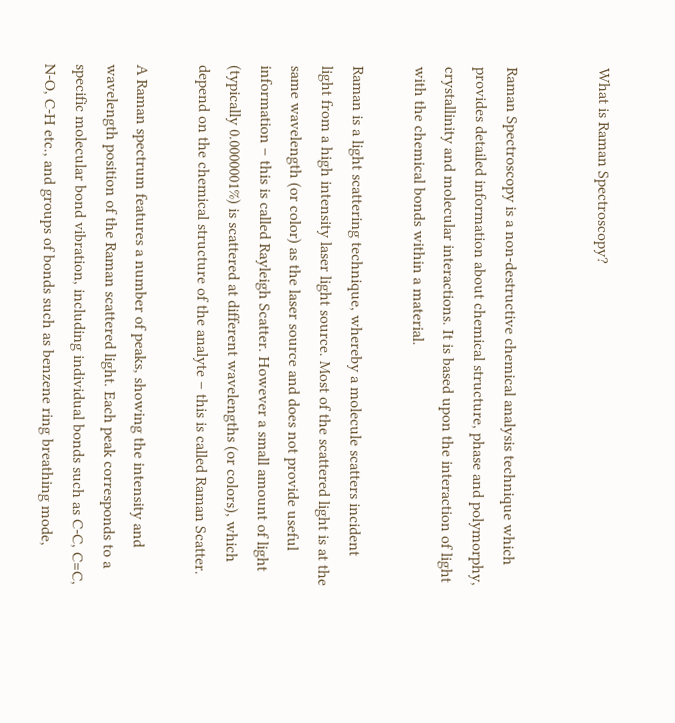What is Raman Spectroscopy?


Raman Spectroscopy is a non-destructive chemical analysis technique which provides detailed information about chemical structure, phase and polymorphy, crystallinity and molecular interactions. It is based upon the interaction of light with the chemical bonds within a material.

Raman is a light scattering technique, whereby a molecule scatters incident light from a high intensity laser light source. Most of the scattered light is at the same wavelength (or color) as the laser source and does not provide useful information – this is called Rayleigh Scatter. However a small amount of light (typically 0.0000001%) is scattered at different wavelengths (or colors), which depend on the chemical structure of the analyte – this is called Raman Scatter.

A Raman spectrum features a number of peaks, showing the intensity and wavelength position of the Raman scattered light. Each peak corresponds to a specific molecular bond vibration, including individual bonds such as C-C, C=C, N-O, C-H etc., and groups of bonds such as benzene ring breathing mode,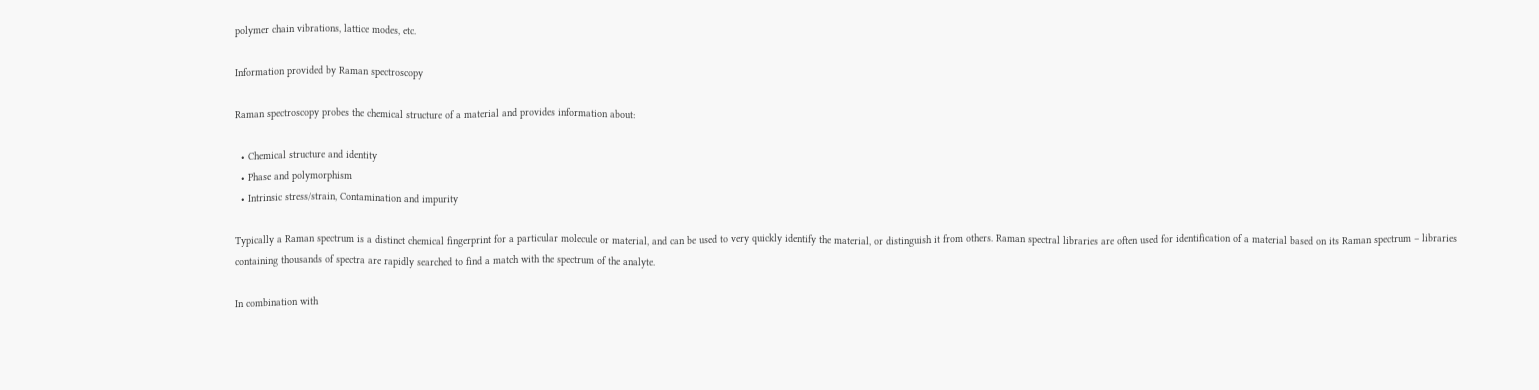polymer chain vibrations, lattice modes, etc.

Information provided by Raman spectroscopy

Raman spectroscopy probes the chemical structure of a material and provides information about:

  • Chemical structure and identity
  • Phase and polymorphism
  • Intrinsic stress/strain, Contamination and impurity

Typically a Raman spectrum is a distinct chemical fingerprint for a particular molecule or material, and can be used to very quickly identify the material, or distinguish it from others. Raman spectral libraries are often used for identification of a material based on its Raman spectrum – libraries containing thousands of spectra are rapidly searched to find a match with the spectrum of the analyte.

In combination with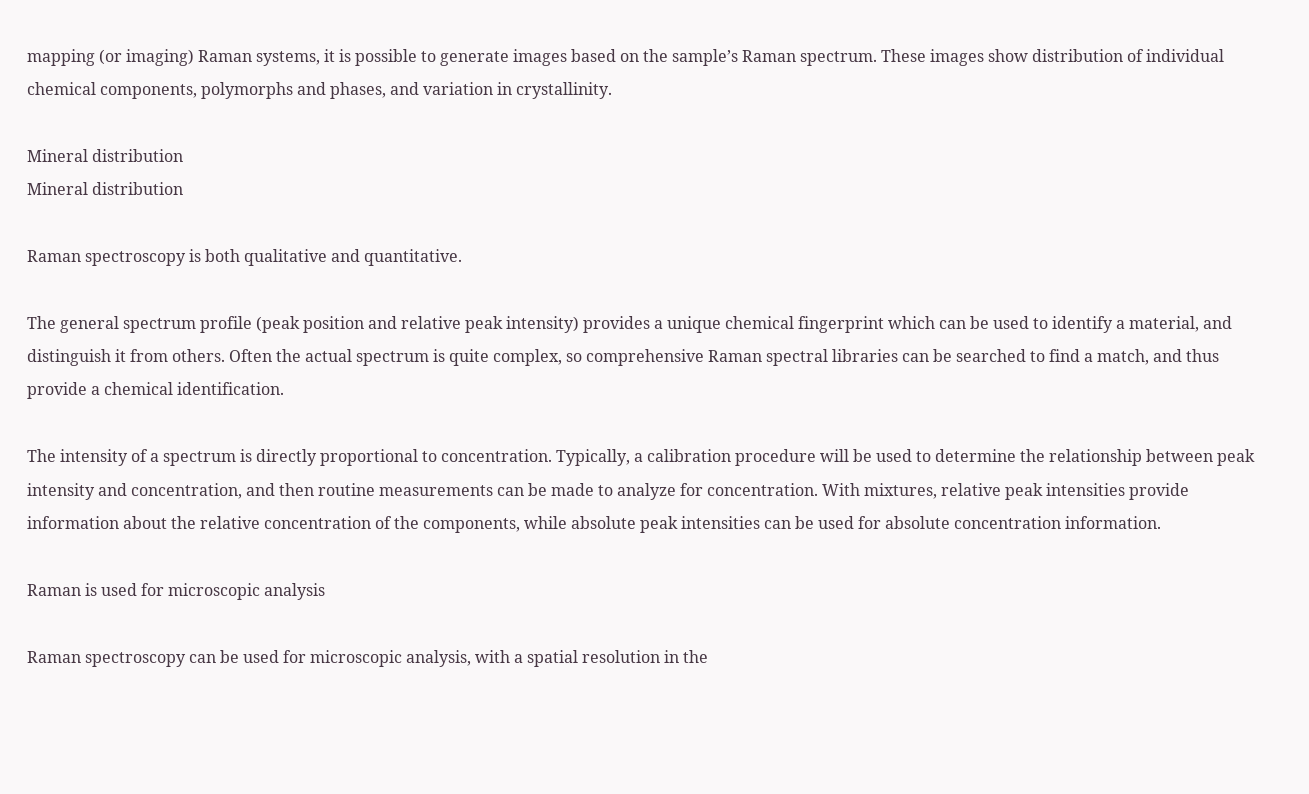mapping (or imaging) Raman systems, it is possible to generate images based on the sample’s Raman spectrum. These images show distribution of individual chemical components, polymorphs and phases, and variation in crystallinity.

Mineral distribution
Mineral distribution

Raman spectroscopy is both qualitative and quantitative.

The general spectrum profile (peak position and relative peak intensity) provides a unique chemical fingerprint which can be used to identify a material, and distinguish it from others. Often the actual spectrum is quite complex, so comprehensive Raman spectral libraries can be searched to find a match, and thus provide a chemical identification.

The intensity of a spectrum is directly proportional to concentration. Typically, a calibration procedure will be used to determine the relationship between peak intensity and concentration, and then routine measurements can be made to analyze for concentration. With mixtures, relative peak intensities provide information about the relative concentration of the components, while absolute peak intensities can be used for absolute concentration information.

Raman is used for microscopic analysis

Raman spectroscopy can be used for microscopic analysis, with a spatial resolution in the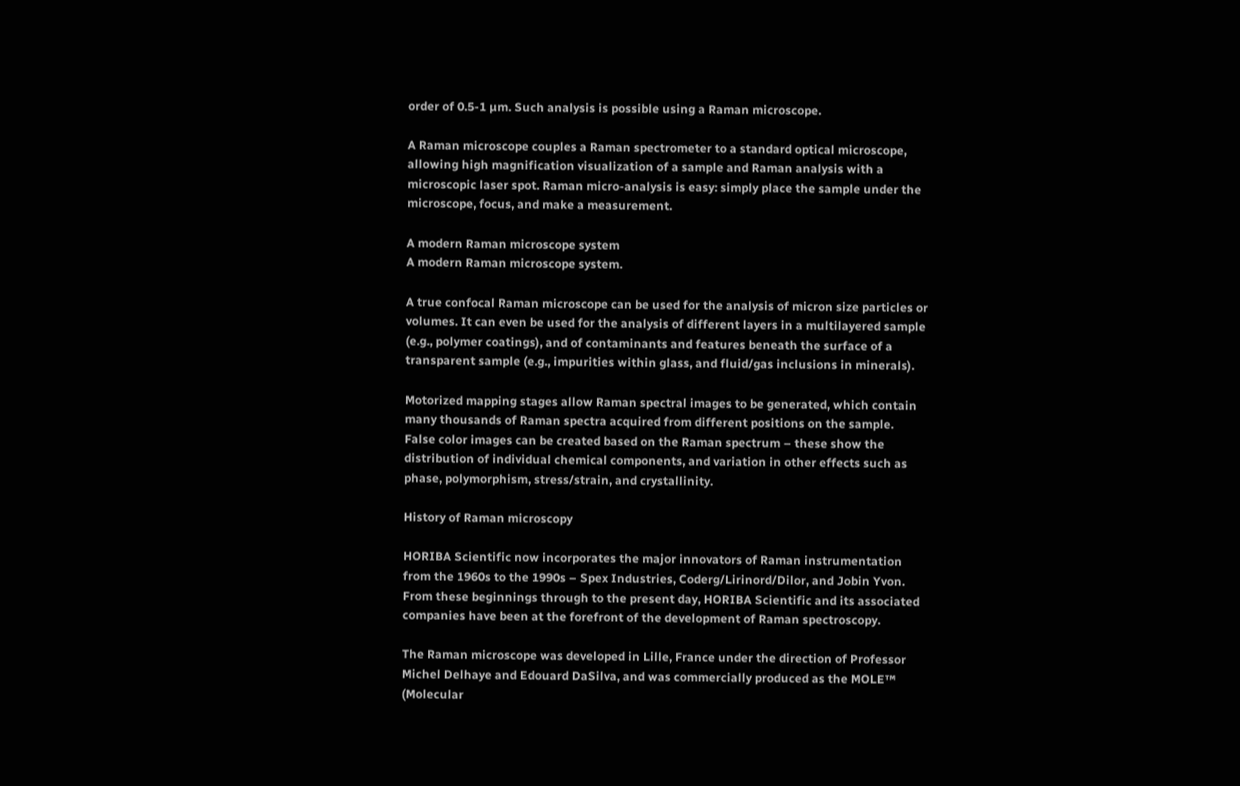order of 0.5-1 µm. Such analysis is possible using a Raman microscope.

A Raman microscope couples a Raman spectrometer to a standard optical microscope, allowing high magnification visualization of a sample and Raman analysis with a microscopic laser spot. Raman micro-analysis is easy: simply place the sample under the microscope, focus, and make a measurement.

A modern Raman microscope system
A modern Raman microscope system.

A true confocal Raman microscope can be used for the analysis of micron size particles or volumes. It can even be used for the analysis of different layers in a multilayered sample (e.g., polymer coatings), and of contaminants and features beneath the surface of a transparent sample (e.g., impurities within glass, and fluid/gas inclusions in minerals).

Motorized mapping stages allow Raman spectral images to be generated, which contain many thousands of Raman spectra acquired from different positions on the sample. False color images can be created based on the Raman spectrum – these show the distribution of individual chemical components, and variation in other effects such as phase, polymorphism, stress/strain, and crystallinity.

History of Raman microscopy

HORIBA Scientific now incorporates the major innovators of Raman instrumentation from the 1960s to the 1990s – Spex Industries, Coderg/Lirinord/Dilor, and Jobin Yvon. From these beginnings through to the present day, HORIBA Scientific and its associated companies have been at the forefront of the development of Raman spectroscopy.

The Raman microscope was developed in Lille, France under the direction of Professor Michel Delhaye and Edouard DaSilva, and was commercially produced as the MOLE™ (Molecular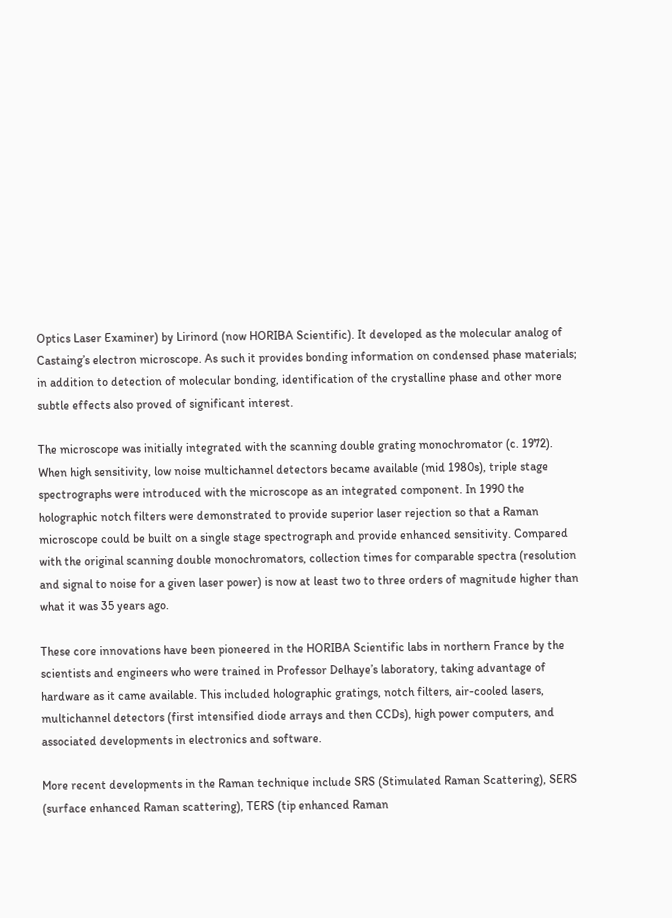Optics Laser Examiner) by Lirinord (now HORIBA Scientific). It developed as the molecular analog of Castaing’s electron microscope. As such it provides bonding information on condensed phase materials; in addition to detection of molecular bonding, identification of the crystalline phase and other more subtle effects also proved of significant interest.

The microscope was initially integrated with the scanning double grating monochromator (c. 1972). When high sensitivity, low noise multichannel detectors became available (mid 1980s), triple stage spectrographs were introduced with the microscope as an integrated component. In 1990 the holographic notch filters were demonstrated to provide superior laser rejection so that a Raman microscope could be built on a single stage spectrograph and provide enhanced sensitivity. Compared with the original scanning double monochromators, collection times for comparable spectra (resolution and signal to noise for a given laser power) is now at least two to three orders of magnitude higher than what it was 35 years ago.

These core innovations have been pioneered in the HORIBA Scientific labs in northern France by the scientists and engineers who were trained in Professor Delhaye’s laboratory, taking advantage of hardware as it came available. This included holographic gratings, notch filters, air-cooled lasers, multichannel detectors (first intensified diode arrays and then CCDs), high power computers, and associated developments in electronics and software.

More recent developments in the Raman technique include SRS (Stimulated Raman Scattering), SERS (surface enhanced Raman scattering), TERS (tip enhanced Raman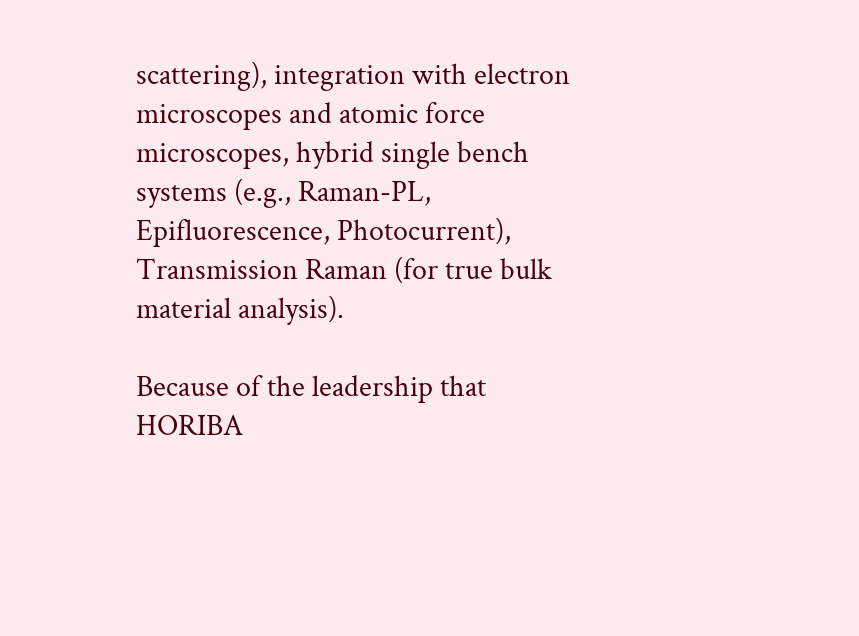scattering), integration with electron microscopes and atomic force microscopes, hybrid single bench systems (e.g., Raman-PL, Epifluorescence, Photocurrent), Transmission Raman (for true bulk material analysis).

Because of the leadership that HORIBA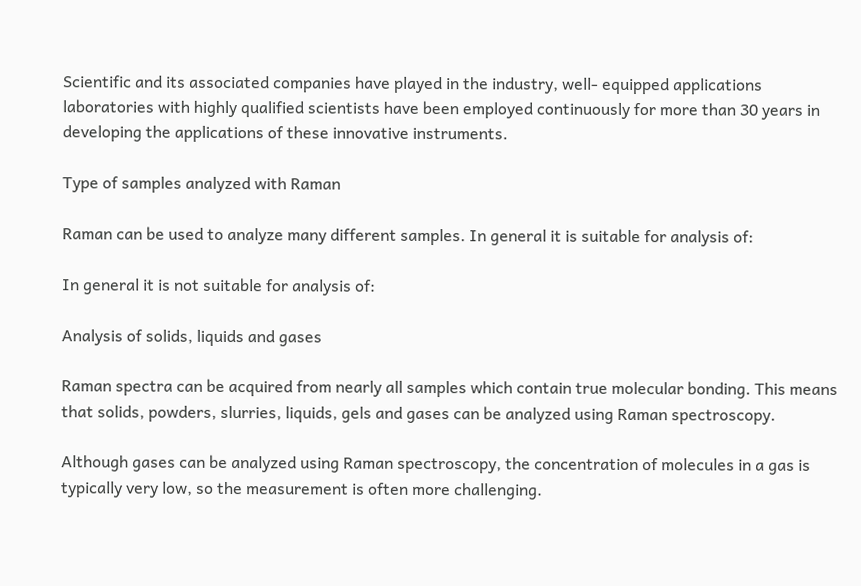Scientific and its associated companies have played in the industry, well- equipped applications laboratories with highly qualified scientists have been employed continuously for more than 30 years in developing the applications of these innovative instruments.

Type of samples analyzed with Raman

Raman can be used to analyze many different samples. In general it is suitable for analysis of:

In general it is not suitable for analysis of:

Analysis of solids, liquids and gases

Raman spectra can be acquired from nearly all samples which contain true molecular bonding. This means that solids, powders, slurries, liquids, gels and gases can be analyzed using Raman spectroscopy.

Although gases can be analyzed using Raman spectroscopy, the concentration of molecules in a gas is typically very low, so the measurement is often more challenging.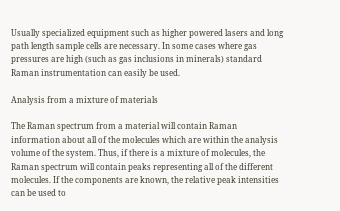Usually specialized equipment such as higher powered lasers and long path length sample cells are necessary. In some cases where gas pressures are high (such as gas inclusions in minerals) standard Raman instrumentation can easily be used.

Analysis from a mixture of materials

The Raman spectrum from a material will contain Raman information about all of the molecules which are within the analysis volume of the system. Thus, if there is a mixture of molecules, the Raman spectrum will contain peaks representing all of the different molecules. If the components are known, the relative peak intensities can be used to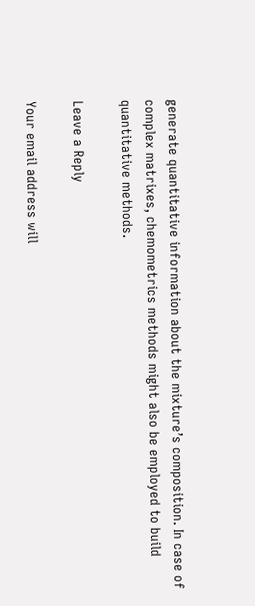generate quantitative information about the mixture’s composition. In case of complex matrixes, chemometrics methods might also be employed to build quantitative methods.

Leave a Reply

Your email address will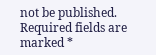not be published. Required fields are marked *